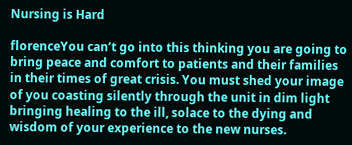Nursing is Hard

florenceYou can’t go into this thinking you are going to bring peace and comfort to patients and their families in their times of great crisis. You must shed your image of you coasting silently through the unit in dim light bringing healing to the ill, solace to the dying and wisdom of your experience to the new nurses.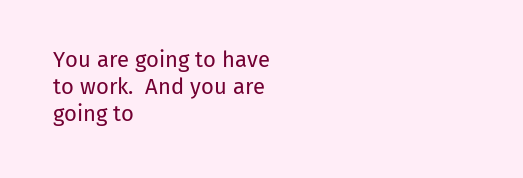You are going to have to work.  And you are going to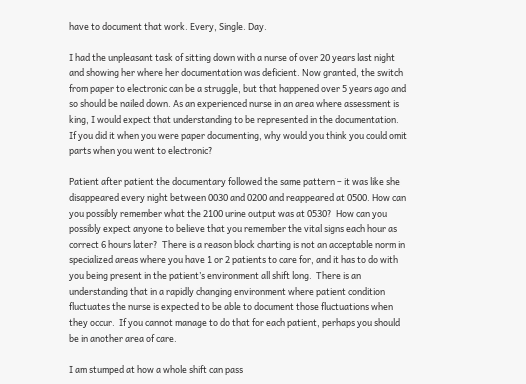have to document that work. Every, Single. Day.

I had the unpleasant task of sitting down with a nurse of over 20 years last night and showing her where her documentation was deficient. Now granted, the switch from paper to electronic can be a struggle, but that happened over 5 years ago and so should be nailed down. As an experienced nurse in an area where assessment is king, I would expect that understanding to be represented in the documentation.  If you did it when you were paper documenting, why would you think you could omit parts when you went to electronic?

Patient after patient the documentary followed the same pattern – it was like she disappeared every night between 0030 and 0200 and reappeared at 0500. How can you possibly remember what the 2100 urine output was at 0530?  How can you possibly expect anyone to believe that you remember the vital signs each hour as correct 6 hours later?  There is a reason block charting is not an acceptable norm in specialized areas where you have 1 or 2 patients to care for, and it has to do with you being present in the patient’s environment all shift long.  There is an understanding that in a rapidly changing environment where patient condition fluctuates the nurse is expected to be able to document those fluctuations when they occur.  If you cannot manage to do that for each patient, perhaps you should be in another area of care.

I am stumped at how a whole shift can pass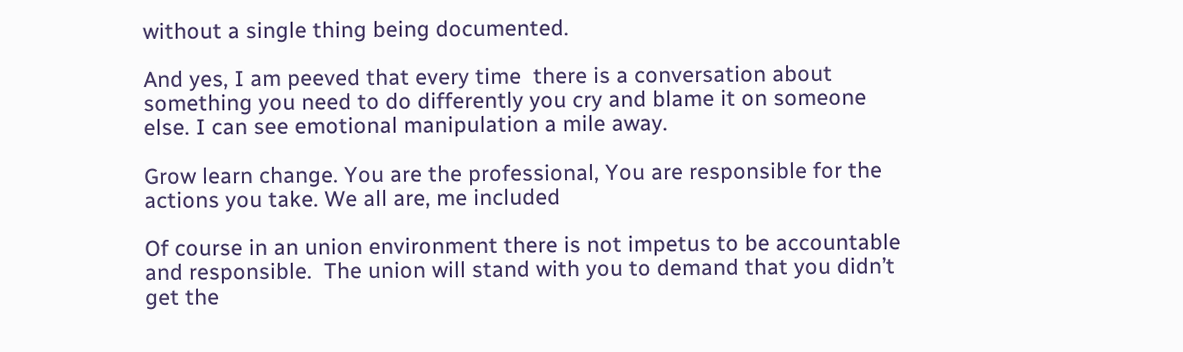without a single thing being documented.

And yes, I am peeved that every time  there is a conversation about something you need to do differently you cry and blame it on someone else. I can see emotional manipulation a mile away.

Grow learn change. You are the professional, You are responsible for the actions you take. We all are, me included

Of course in an union environment there is not impetus to be accountable and responsible.  The union will stand with you to demand that you didn’t get the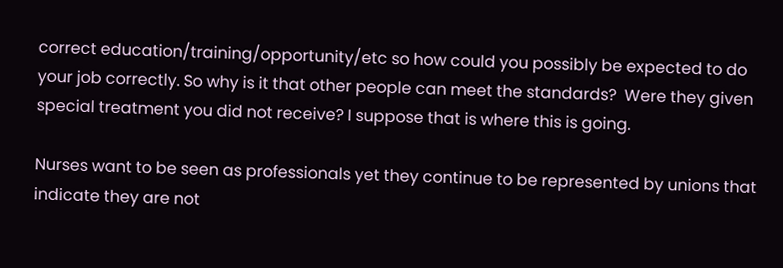correct education/training/opportunity/etc so how could you possibly be expected to do your job correctly. So why is it that other people can meet the standards?  Were they given special treatment you did not receive? I suppose that is where this is going.

Nurses want to be seen as professionals yet they continue to be represented by unions that indicate they are not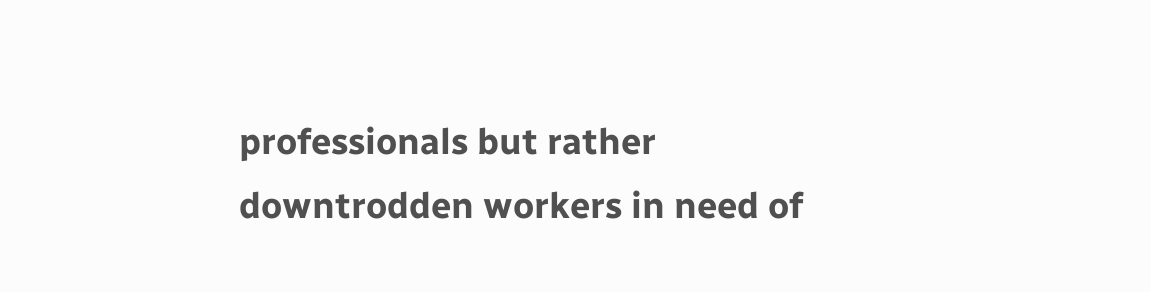professionals but rather downtrodden workers in need of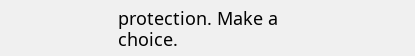protection. Make a choice.